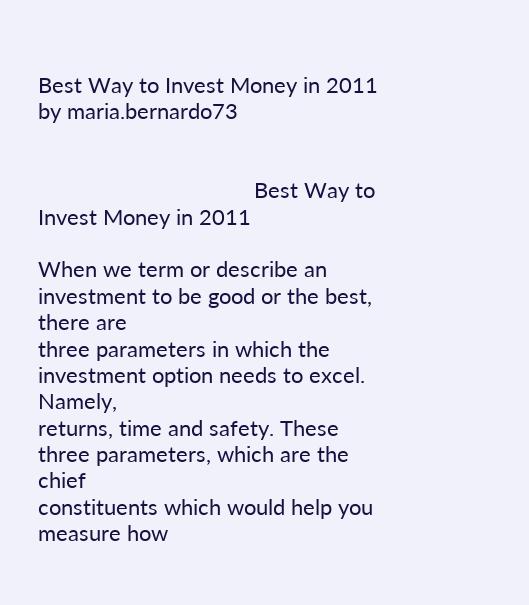Best Way to Invest Money in 2011 by maria.bernardo73


                                    Best Way to Invest Money in 2011

When we term or describe an investment to be good or the best, there are
three parameters in which the investment option needs to excel. Namely,
returns, time and safety. These three parameters, which are the chief
constituents which would help you measure how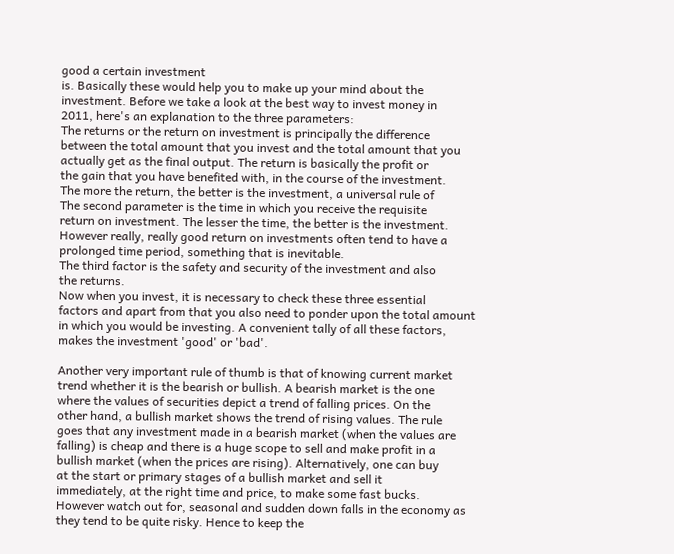good a certain investment
is. Basically these would help you to make up your mind about the
investment. Before we take a look at the best way to invest money in
2011, here's an explanation to the three parameters:
The returns or the return on investment is principally the difference
between the total amount that you invest and the total amount that you
actually get as the final output. The return is basically the profit or
the gain that you have benefited with, in the course of the investment.
The more the return, the better is the investment, a universal rule of
The second parameter is the time in which you receive the requisite
return on investment. The lesser the time, the better is the investment.
However really, really good return on investments often tend to have a
prolonged time period, something that is inevitable.
The third factor is the safety and security of the investment and also
the returns.
Now when you invest, it is necessary to check these three essential
factors and apart from that you also need to ponder upon the total amount
in which you would be investing. A convenient tally of all these factors,
makes the investment 'good' or 'bad'.

Another very important rule of thumb is that of knowing current market
trend whether it is the bearish or bullish. A bearish market is the one
where the values of securities depict a trend of falling prices. On the
other hand, a bullish market shows the trend of rising values. The rule
goes that any investment made in a bearish market (when the values are
falling) is cheap and there is a huge scope to sell and make profit in a
bullish market (when the prices are rising). Alternatively, one can buy
at the start or primary stages of a bullish market and sell it
immediately, at the right time and price, to make some fast bucks.
However watch out for, seasonal and sudden down falls in the economy as
they tend to be quite risky. Hence to keep the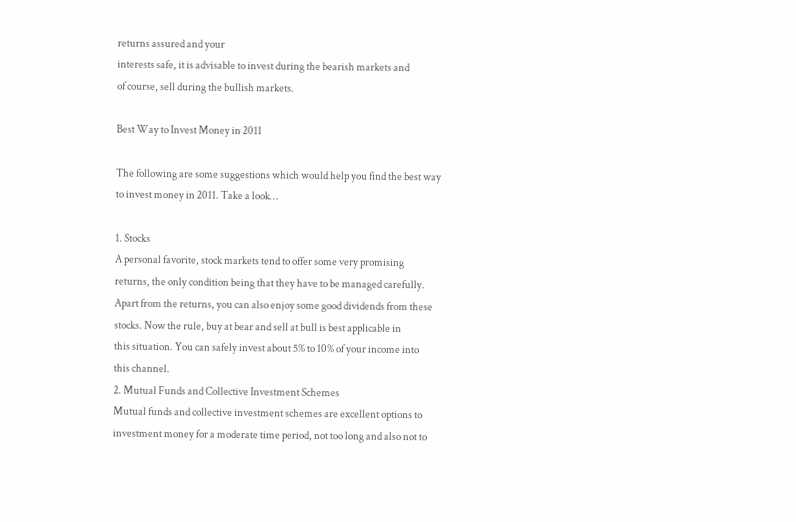returns assured and your
interests safe, it is advisable to invest during the bearish markets and
of course, sell during the bullish markets.

Best Way to Invest Money in 2011

The following are some suggestions which would help you find the best way
to invest money in 2011. Take a look…

1. Stocks
A personal favorite, stock markets tend to offer some very promising
returns, the only condition being that they have to be managed carefully.
Apart from the returns, you can also enjoy some good dividends from these
stocks. Now the rule, buy at bear and sell at bull is best applicable in
this situation. You can safely invest about 5% to 10% of your income into
this channel.
2. Mutual Funds and Collective Investment Schemes
Mutual funds and collective investment schemes are excellent options to
investment money for a moderate time period, not too long and also not to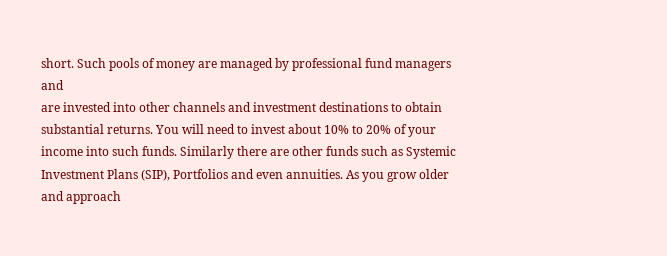short. Such pools of money are managed by professional fund managers and
are invested into other channels and investment destinations to obtain
substantial returns. You will need to invest about 10% to 20% of your
income into such funds. Similarly there are other funds such as Systemic
Investment Plans (SIP), Portfolios and even annuities. As you grow older
and approach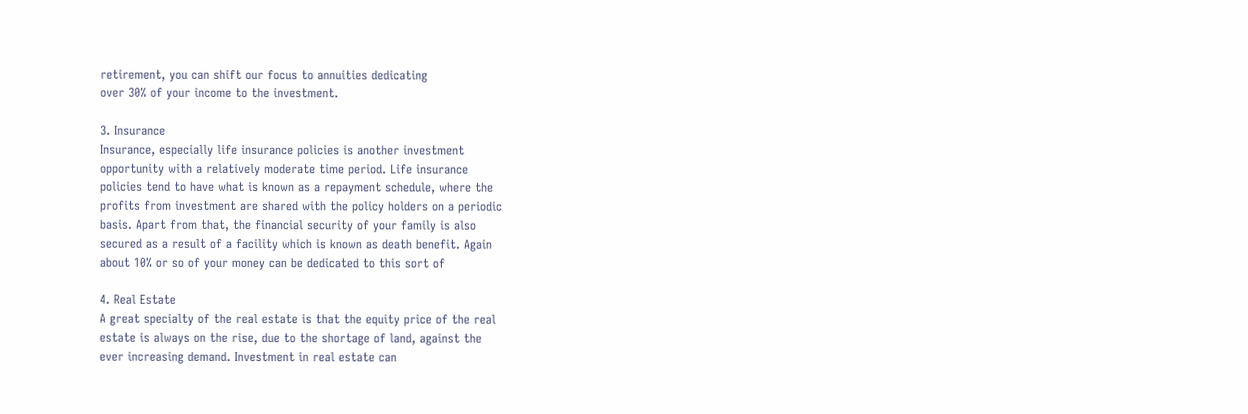retirement, you can shift our focus to annuities dedicating
over 30% of your income to the investment.

3. Insurance
Insurance, especially life insurance policies is another investment
opportunity with a relatively moderate time period. Life insurance
policies tend to have what is known as a repayment schedule, where the
profits from investment are shared with the policy holders on a periodic
basis. Apart from that, the financial security of your family is also
secured as a result of a facility which is known as death benefit. Again
about 10% or so of your money can be dedicated to this sort of

4. Real Estate
A great specialty of the real estate is that the equity price of the real
estate is always on the rise, due to the shortage of land, against the
ever increasing demand. Investment in real estate can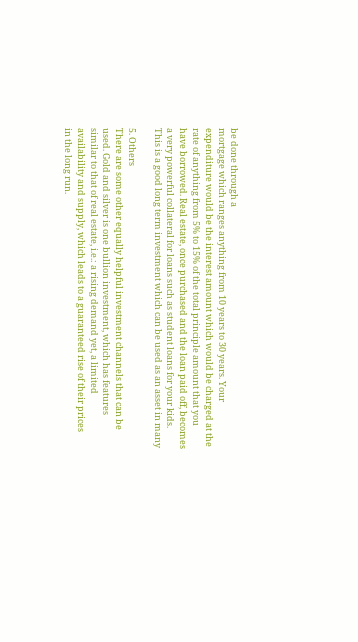be done through a
mortgage which ranges anything from 10 years to 30 years. Your
expenditure would be the interest amount which would be charged at the
rate of anything from 5% to 15% of the total principle amount that you
have borrowed. Real estate, once purchased and the loan paid off, becomes
a very powerful collateral for loans such as student loans for your kids.
This is a good long term investment which can be used as an asset in many

5. Others
There are some other equally helpful investment channels that can be
used. Gold and silver is one bullion investment, which has features
similar to that of real estate, i.e.: a rising demand yet, a limited
availability and supply, which leads to a guaranteed rise of their prices
in the long run.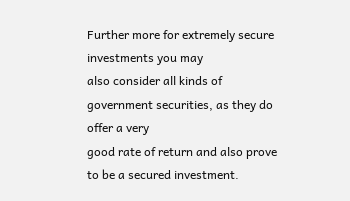Further more for extremely secure investments you may
also consider all kinds of government securities, as they do offer a very
good rate of return and also prove to be a secured investment.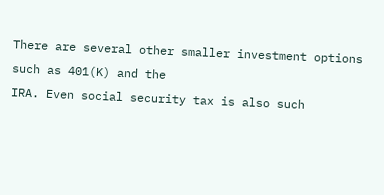There are several other smaller investment options such as 401(K) and the
IRA. Even social security tax is also such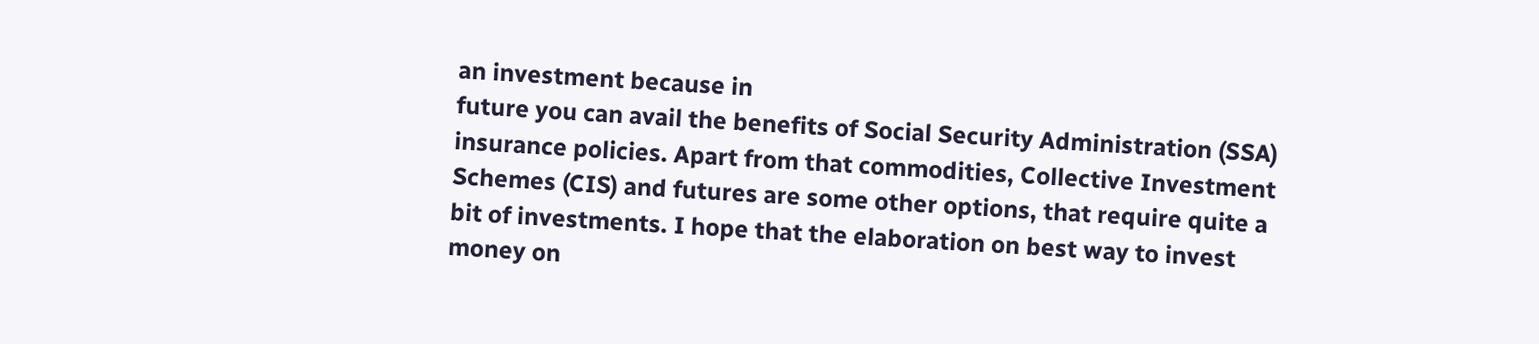an investment because in
future you can avail the benefits of Social Security Administration (SSA)
insurance policies. Apart from that commodities, Collective Investment
Schemes (CIS) and futures are some other options, that require quite a
bit of investments. I hope that the elaboration on best way to invest
money on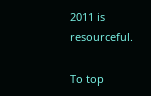2011 is resourceful.

To top